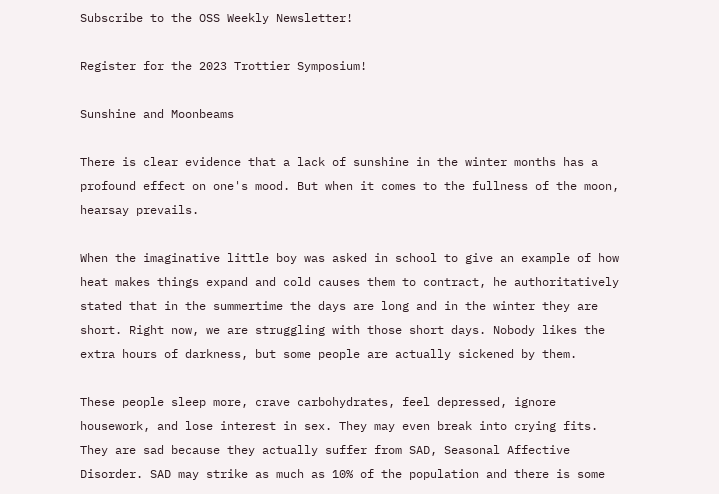Subscribe to the OSS Weekly Newsletter!

Register for the 2023 Trottier Symposium!

Sunshine and Moonbeams

There is clear evidence that a lack of sunshine in the winter months has a profound effect on one's mood. But when it comes to the fullness of the moon, hearsay prevails.

When the imaginative little boy was asked in school to give an example of how heat makes things expand and cold causes them to contract, he authoritatively stated that in the summertime the days are long and in the winter they are short. Right now, we are struggling with those short days. Nobody likes the extra hours of darkness, but some people are actually sickened by them.

These people sleep more, crave carbohydrates, feel depressed, ignore housework, and lose interest in sex. They may even break into crying fits. They are sad because they actually suffer from SAD, Seasonal Affective Disorder. SAD may strike as much as 10% of the population and there is some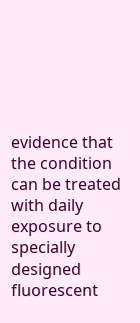evidence that the condition can be treated with daily exposure to specially designed fluorescent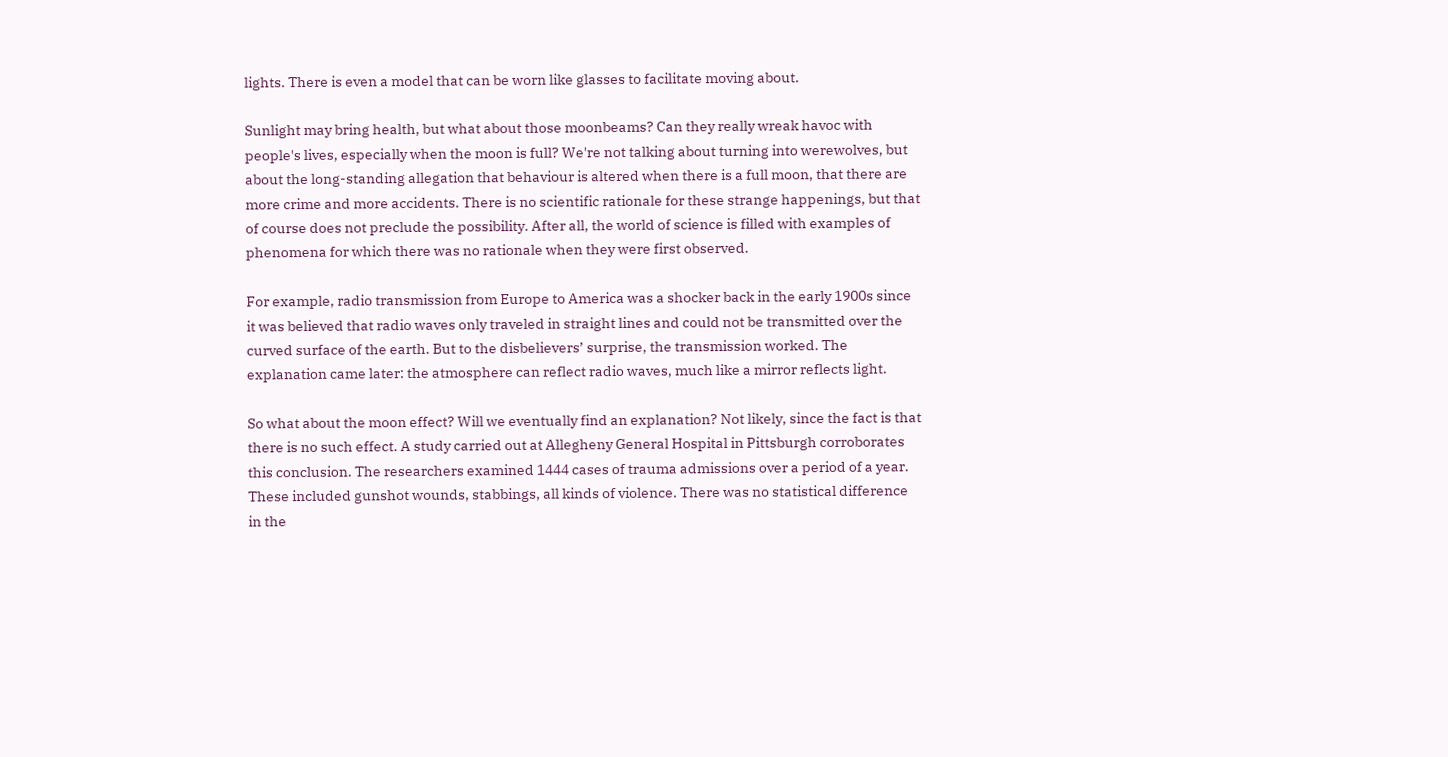lights. There is even a model that can be worn like glasses to facilitate moving about.

Sunlight may bring health, but what about those moonbeams? Can they really wreak havoc with people's lives, especially when the moon is full? We're not talking about turning into werewolves, but about the long-standing allegation that behaviour is altered when there is a full moon, that there are more crime and more accidents. There is no scientific rationale for these strange happenings, but that of course does not preclude the possibility. After all, the world of science is filled with examples of phenomena for which there was no rationale when they were first observed.

For example, radio transmission from Europe to America was a shocker back in the early 1900s since it was believed that radio waves only traveled in straight lines and could not be transmitted over the curved surface of the earth. But to the disbelievers’ surprise, the transmission worked. The explanation came later: the atmosphere can reflect radio waves, much like a mirror reflects light.

So what about the moon effect? Will we eventually find an explanation? Not likely, since the fact is that there is no such effect. A study carried out at Allegheny General Hospital in Pittsburgh corroborates this conclusion. The researchers examined 1444 cases of trauma admissions over a period of a year. These included gunshot wounds, stabbings, all kinds of violence. There was no statistical difference in the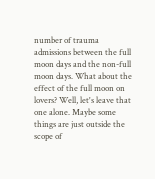number of trauma admissions between the full moon days and the non-full moon days. What about the effect of the full moon on lovers? Well, let's leave that one alone. Maybe some things are just outside the scope of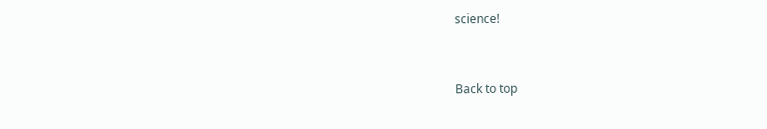science!


Back to top